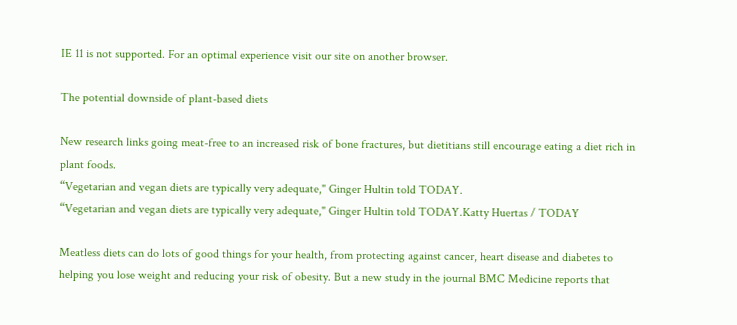IE 11 is not supported. For an optimal experience visit our site on another browser.

The potential downside of plant-based diets

New research links going meat-free to an increased risk of bone fractures, but dietitians still encourage eating a diet rich in plant foods.
“Vegetarian and vegan diets are typically very adequate," Ginger Hultin told TODAY.
“Vegetarian and vegan diets are typically very adequate," Ginger Hultin told TODAY.Katty Huertas / TODAY

Meatless diets can do lots of good things for your health, from protecting against cancer, heart disease and diabetes to helping you lose weight and reducing your risk of obesity. But a new study in the journal BMC Medicine reports that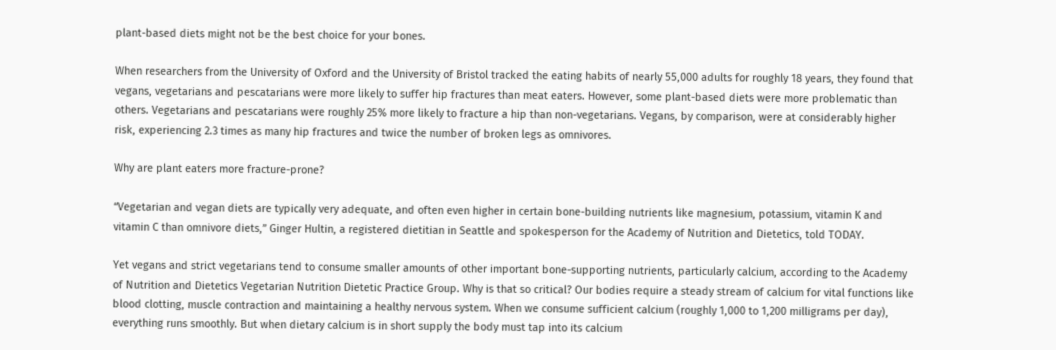plant-based diets might not be the best choice for your bones.

When researchers from the University of Oxford and the University of Bristol tracked the eating habits of nearly 55,000 adults for roughly 18 years, they found that vegans, vegetarians and pescatarians were more likely to suffer hip fractures than meat eaters. However, some plant-based diets were more problematic than others. Vegetarians and pescatarians were roughly 25% more likely to fracture a hip than non-vegetarians. Vegans, by comparison, were at considerably higher risk, experiencing 2.3 times as many hip fractures and twice the number of broken legs as omnivores.

Why are plant eaters more fracture-prone?

“Vegetarian and vegan diets are typically very adequate, and often even higher in certain bone-building nutrients like magnesium, potassium, vitamin K and vitamin C than omnivore diets,” Ginger Hultin, a registered dietitian in Seattle and spokesperson for the Academy of Nutrition and Dietetics, told TODAY.

Yet vegans and strict vegetarians tend to consume smaller amounts of other important bone-supporting nutrients, particularly calcium, according to the Academy of Nutrition and Dietetics Vegetarian Nutrition Dietetic Practice Group. Why is that so critical? Our bodies require a steady stream of calcium for vital functions like blood clotting, muscle contraction and maintaining a healthy nervous system. When we consume sufficient calcium (roughly 1,000 to 1,200 milligrams per day), everything runs smoothly. But when dietary calcium is in short supply the body must tap into its calcium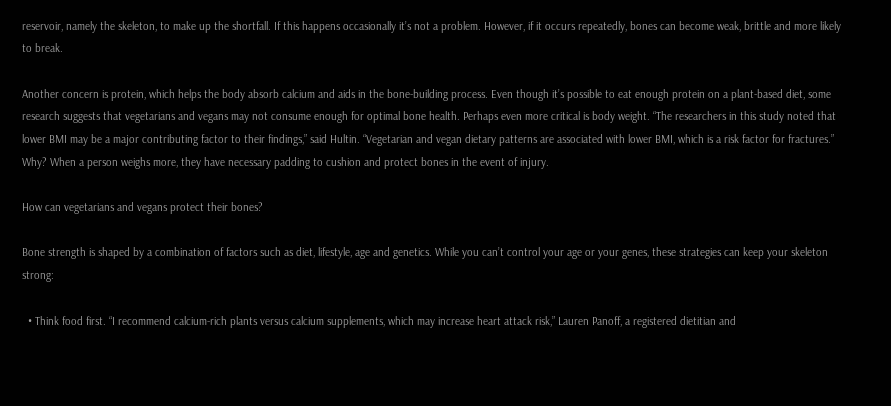reservoir, namely the skeleton, to make up the shortfall. If this happens occasionally it’s not a problem. However, if it occurs repeatedly, bones can become weak, brittle and more likely to break.

Another concern is protein, which helps the body absorb calcium and aids in the bone-building process. Even though it’s possible to eat enough protein on a plant-based diet, some research suggests that vegetarians and vegans may not consume enough for optimal bone health. Perhaps even more critical is body weight. “The researchers in this study noted that lower BMI may be a major contributing factor to their findings,” said Hultin. “Vegetarian and vegan dietary patterns are associated with lower BMI, which is a risk factor for fractures.” Why? When a person weighs more, they have necessary padding to cushion and protect bones in the event of injury.

How can vegetarians and vegans protect their bones?

Bone strength is shaped by a combination of factors such as diet, lifestyle, age and genetics. While you can’t control your age or your genes, these strategies can keep your skeleton strong:

  • Think food first. “I recommend calcium-rich plants versus calcium supplements, which may increase heart attack risk,” Lauren Panoff, a registered dietitian and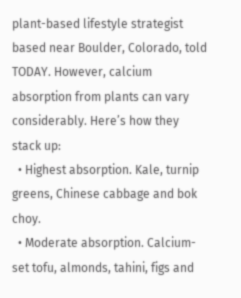plant-based lifestyle strategist based near Boulder, Colorado, told TODAY. However, calcium absorption from plants can vary considerably. Here’s how they stack up:
  • Highest absorption. Kale, turnip greens, Chinese cabbage and bok choy.
  • Moderate absorption. Calcium-set tofu, almonds, tahini, figs and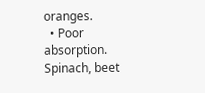oranges.
  • Poor absorption. Spinach, beet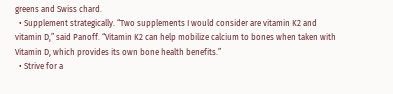greens and Swiss chard.
  • Supplement strategically. “Two supplements I would consider are vitamin K2 and vitamin D,” said Panoff. “Vitamin K2 can help mobilize calcium to bones when taken with Vitamin D, which provides its own bone health benefits.”
  • Strive for a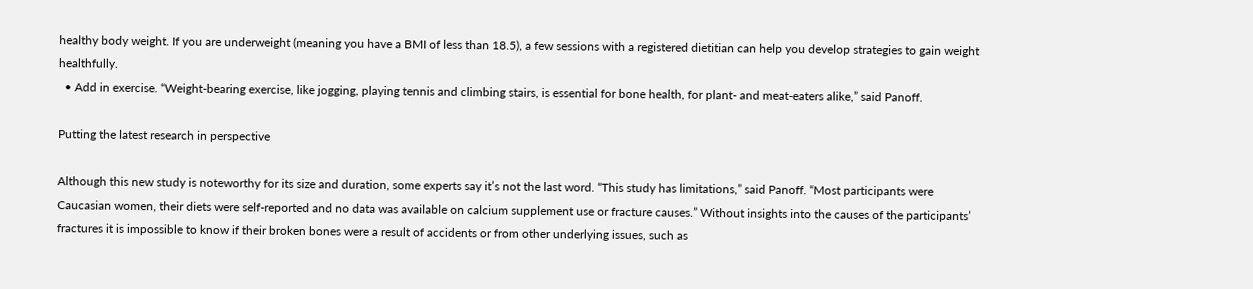healthy body weight. If you are underweight (meaning you have a BMI of less than 18.5), a few sessions with a registered dietitian can help you develop strategies to gain weight healthfully.
  • Add in exercise. “Weight-bearing exercise, like jogging, playing tennis and climbing stairs, is essential for bone health, for plant- and meat-eaters alike,” said Panoff.

Putting the latest research in perspective

Although this new study is noteworthy for its size and duration, some experts say it’s not the last word. “This study has limitations,” said Panoff. “Most participants were Caucasian women, their diets were self-reported and no data was available on calcium supplement use or fracture causes.” Without insights into the causes of the participants’ fractures it is impossible to know if their broken bones were a result of accidents or from other underlying issues, such as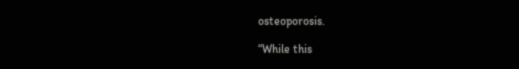osteoporosis.

“While this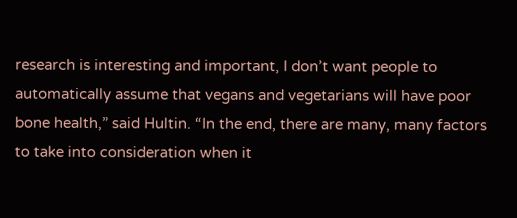research is interesting and important, I don’t want people to automatically assume that vegans and vegetarians will have poor bone health,” said Hultin. “In the end, there are many, many factors to take into consideration when it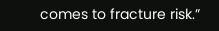comes to fracture risk.”